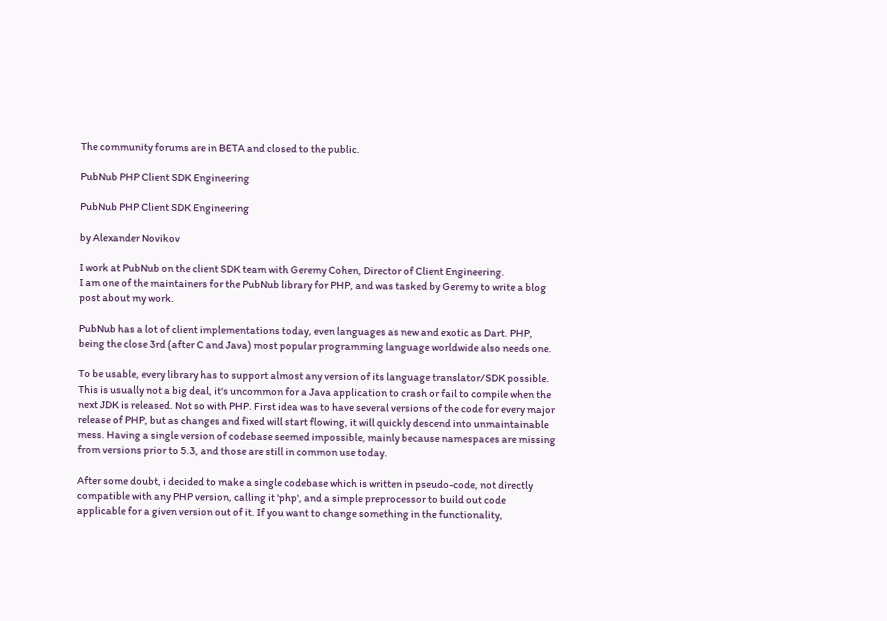The community forums are in BETA and closed to the public.

PubNub PHP Client SDK Engineering

PubNub PHP Client SDK Engineering

by Alexander Novikov

I work at PubNub on the client SDK team with Geremy Cohen, Director of Client Engineering.
I am one of the maintainers for the PubNub library for PHP, and was tasked by Geremy to write a blog post about my work.

PubNub has a lot of client implementations today, even languages as new and exotic as Dart. PHP, being the close 3rd (after C and Java) most popular programming language worldwide also needs one.

To be usable, every library has to support almost any version of its language translator/SDK possible. This is usually not a big deal, it's uncommon for a Java application to crash or fail to compile when the next JDK is released. Not so with PHP. First idea was to have several versions of the code for every major release of PHP, but as changes and fixed will start flowing, it will quickly descend into unmaintainable mess. Having a single version of codebase seemed impossible, mainly because namespaces are missing from versions prior to 5.3, and those are still in common use today.

After some doubt, i decided to make a single codebase which is written in pseudo-code, not directly compatible with any PHP version, calling it 'php', and a simple preprocessor to build out code applicable for a given version out of it. If you want to change something in the functionality,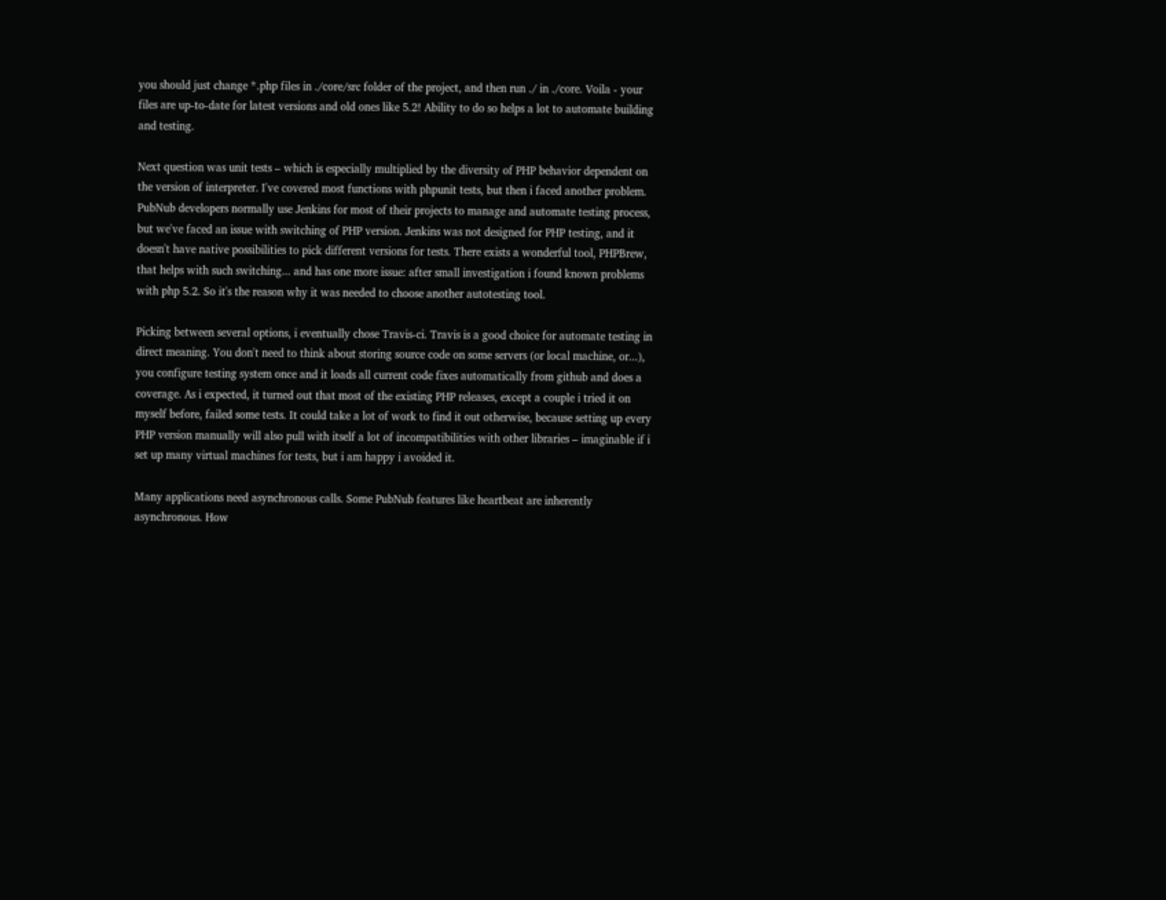you should just change *.php files in ./core/src folder of the project, and then run ./ in ./core. Voila - your files are up-to-date for latest versions and old ones like 5.2! Ability to do so helps a lot to automate building and testing.

Next question was unit tests – which is especially multiplied by the diversity of PHP behavior dependent on the version of interpreter. I've covered most functions with phpunit tests, but then i faced another problem. PubNub developers normally use Jenkins for most of their projects to manage and automate testing process, but we've faced an issue with switching of PHP version. Jenkins was not designed for PHP testing, and it doesn't have native possibilities to pick different versions for tests. There exists a wonderful tool, PHPBrew, that helps with such switching... and has one more issue: after small investigation i found known problems with php 5.2. So it's the reason why it was needed to choose another autotesting tool.

Picking between several options, i eventually chose Travis-ci. Travis is a good choice for automate testing in direct meaning. You don't need to think about storing source code on some servers (or local machine, or...), you configure testing system once and it loads all current code fixes automatically from github and does a coverage. As i expected, it turned out that most of the existing PHP releases, except a couple i tried it on myself before, failed some tests. It could take a lot of work to find it out otherwise, because setting up every PHP version manually will also pull with itself a lot of incompatibilities with other libraries – imaginable if i set up many virtual machines for tests, but i am happy i avoided it.

Many applications need asynchronous calls. Some PubNub features like heartbeat are inherently asynchronous. How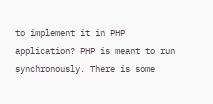to implement it in PHP application? PHP is meant to run synchronously. There is some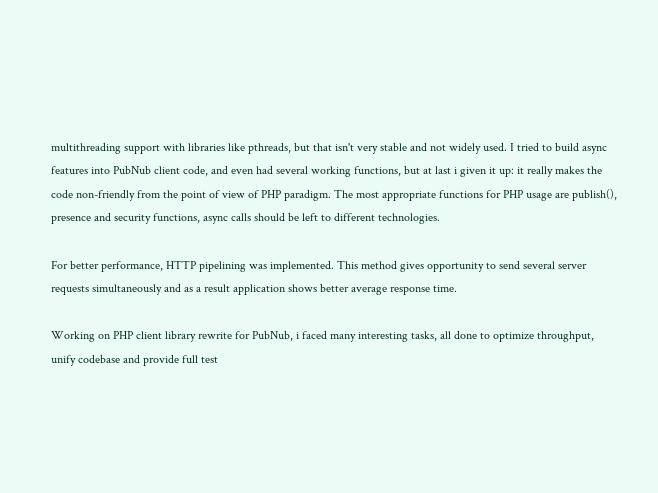multithreading support with libraries like pthreads, but that isn't very stable and not widely used. I tried to build async features into PubNub client code, and even had several working functions, but at last i given it up: it really makes the code non-friendly from the point of view of PHP paradigm. The most appropriate functions for PHP usage are publish(), presence and security functions, async calls should be left to different technologies.

For better performance, HTTP pipelining was implemented. This method gives opportunity to send several server requests simultaneously and as a result application shows better average response time.

Working on PHP client library rewrite for PubNub, i faced many interesting tasks, all done to optimize throughput, unify codebase and provide full test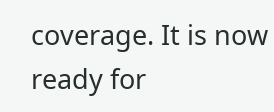coverage. It is now ready for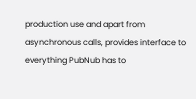production use and apart from asynchronous calls, provides interface to everything PubNub has to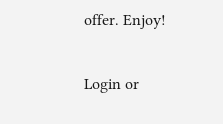offer. Enjoy!

Login or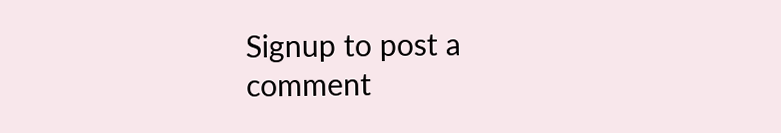Signup to post a comment